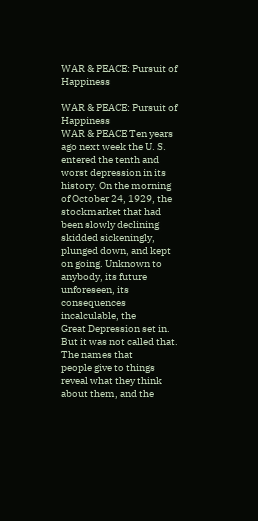WAR & PEACE: Pursuit of Happiness

WAR & PEACE: Pursuit of Happiness
WAR & PEACE Ten years ago next week the U. S.
entered the tenth and worst depression in its history. On the morning
of October 24, 1929, the stockmarket that had been slowly declining
skidded sickeningly, plunged down, and kept on going. Unknown to
anybody, its future unforeseen, its consequences incalculable, the
Great Depression set in. But it was not called that. The names that
people give to things reveal what they think about them, and the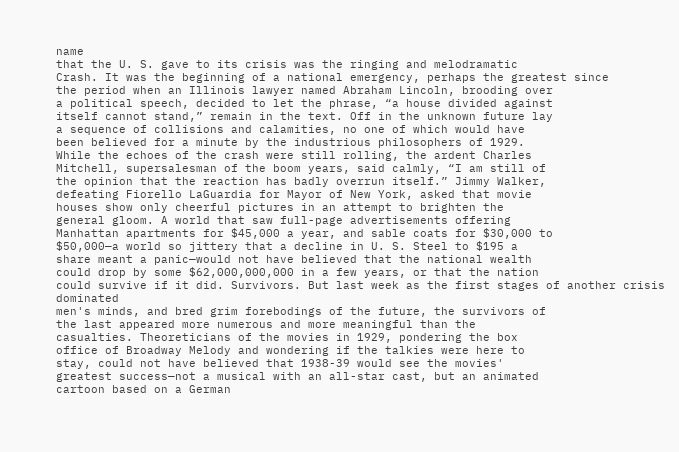name
that the U. S. gave to its crisis was the ringing and melodramatic
Crash. It was the beginning of a national emergency, perhaps the greatest since
the period when an Illinois lawyer named Abraham Lincoln, brooding over
a political speech, decided to let the phrase, “a house divided against
itself cannot stand,” remain in the text. Off in the unknown future lay
a sequence of collisions and calamities, no one of which would have
been believed for a minute by the industrious philosophers of 1929.
While the echoes of the crash were still rolling, the ardent Charles
Mitchell, supersalesman of the boom years, said calmly, “I am still of
the opinion that the reaction has badly overrun itself.” Jimmy Walker,
defeating Fiorello LaGuardia for Mayor of New York, asked that movie
houses show only cheerful pictures in an attempt to brighten the
general gloom. A world that saw full-page advertisements offering
Manhattan apartments for $45,000 a year, and sable coats for $30,000 to
$50,000—a world so jittery that a decline in U. S. Steel to $195 a
share meant a panic—would not have believed that the national wealth
could drop by some $62,000,000,000 in a few years, or that the nation
could survive if it did. Survivors. But last week as the first stages of another crisis dominated
men's minds, and bred grim forebodings of the future, the survivors of
the last appeared more numerous and more meaningful than the
casualties. Theoreticians of the movies in 1929, pondering the box
office of Broadway Melody and wondering if the talkies were here to
stay, could not have believed that 1938-39 would see the movies'
greatest success—not a musical with an all-star cast, but an animated
cartoon based on a German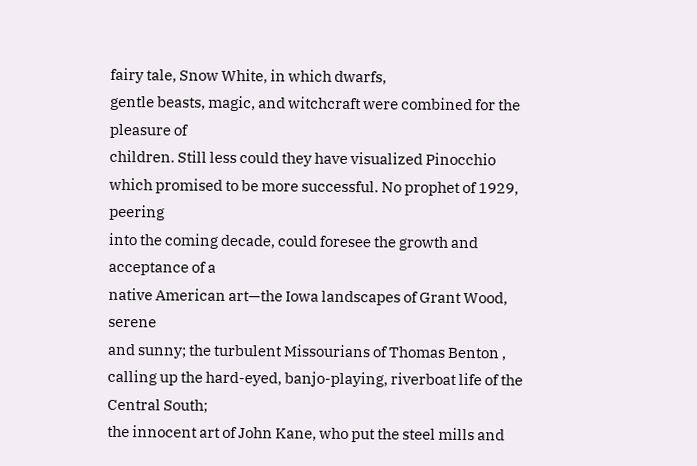fairy tale, Snow White, in which dwarfs,
gentle beasts, magic, and witchcraft were combined for the pleasure of
children. Still less could they have visualized Pinocchio which promised to be more successful. No prophet of 1929, peering
into the coming decade, could foresee the growth and acceptance of a
native American art—the Iowa landscapes of Grant Wood, serene
and sunny; the turbulent Missourians of Thomas Benton ,
calling up the hard-eyed, banjo-playing, riverboat life of the Central South;
the innocent art of John Kane, who put the steel mills and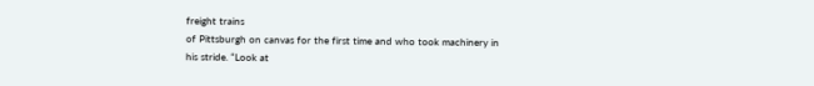freight trains
of Pittsburgh on canvas for the first time and who took machinery in
his stride. “Look at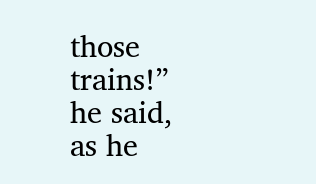those trains!” he said, as he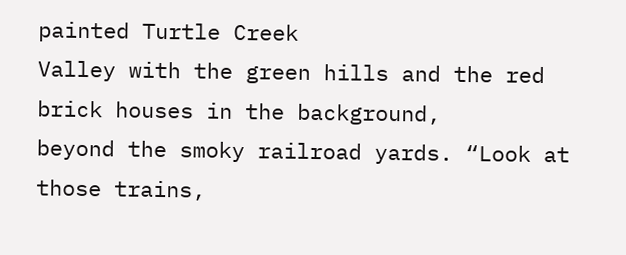painted Turtle Creek
Valley with the green hills and the red brick houses in the background,
beyond the smoky railroad yards. “Look at those trains,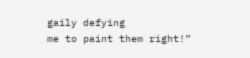gaily defying
me to paint them right!”